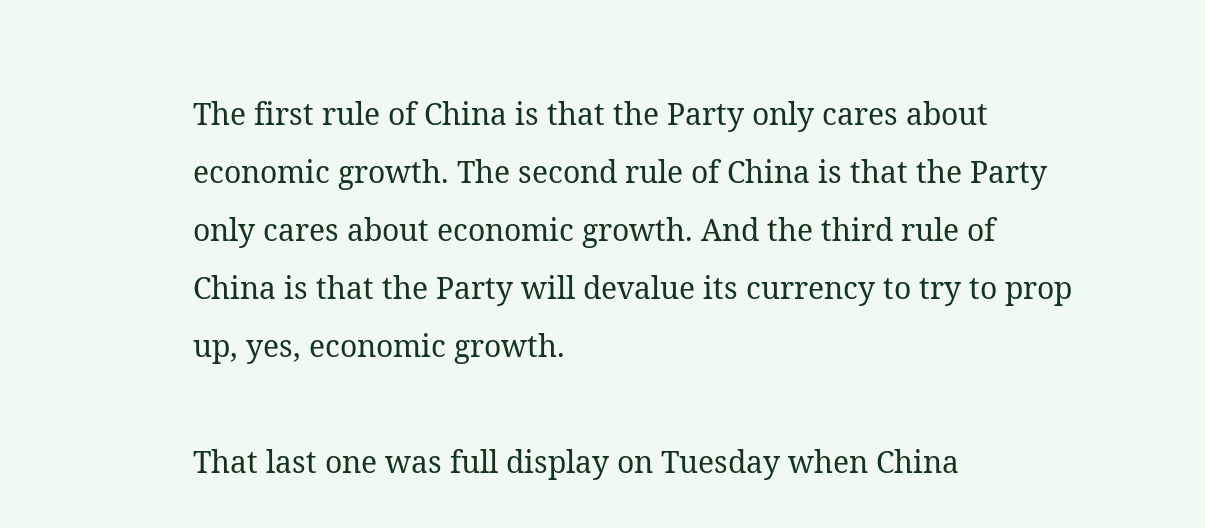The first rule of China is that the Party only cares about economic growth. The second rule of China is that the Party only cares about economic growth. And the third rule of China is that the Party will devalue its currency to try to prop up, yes, economic growth.

That last one was full display on Tuesday when China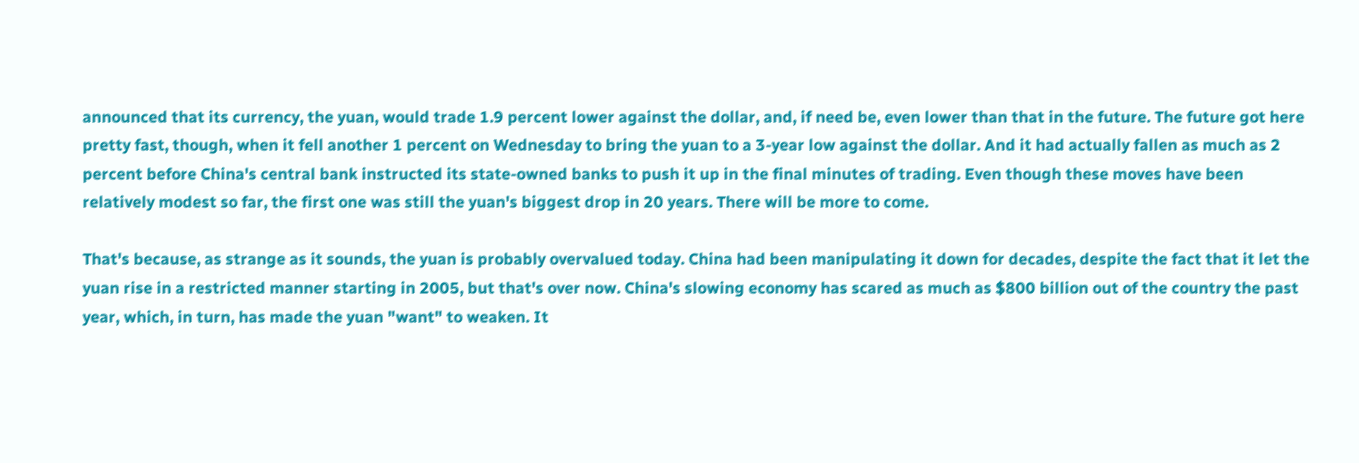announced that its currency, the yuan, would trade 1.9 percent lower against the dollar, and, if need be, even lower than that in the future. The future got here pretty fast, though, when it fell another 1 percent on Wednesday to bring the yuan to a 3-year low against the dollar. And it had actually fallen as much as 2 percent before China's central bank instructed its state-owned banks to push it up in the final minutes of trading. Even though these moves have been relatively modest so far, the first one was still the yuan's biggest drop in 20 years. There will be more to come.

That's because, as strange as it sounds, the yuan is probably overvalued today. China had been manipulating it down for decades, despite the fact that it let the yuan rise in a restricted manner starting in 2005, but that's over now. China's slowing economy has scared as much as $800 billion out of the country the past year, which, in turn, has made the yuan "want" to weaken. It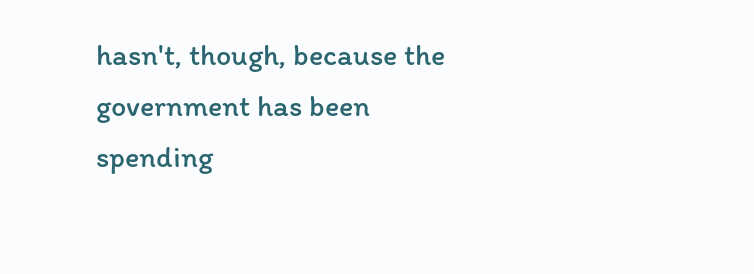hasn't, though, because the government has been spending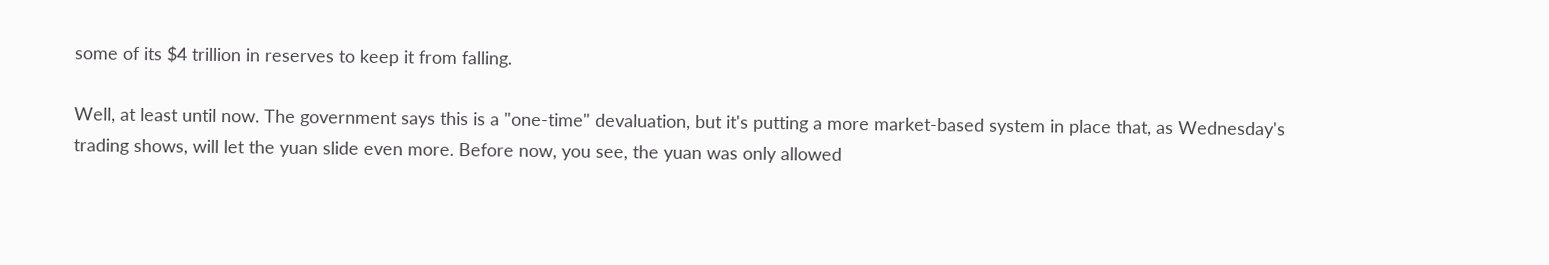some of its $4 trillion in reserves to keep it from falling.

Well, at least until now. The government says this is a "one-time" devaluation, but it's putting a more market-based system in place that, as Wednesday's trading shows, will let the yuan slide even more. Before now, you see, the yuan was only allowed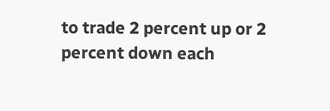to trade 2 percent up or 2 percent down each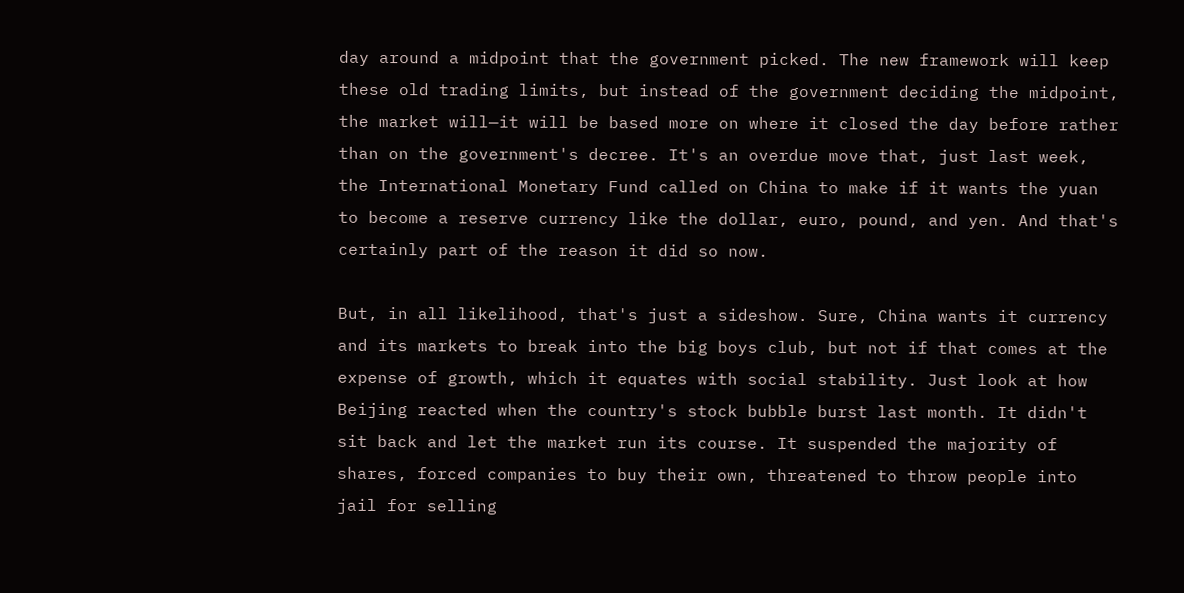day around a midpoint that the government picked. The new framework will keep these old trading limits, but instead of the government deciding the midpoint, the market will—it will be based more on where it closed the day before rather than on the government's decree. It's an overdue move that, just last week, the International Monetary Fund called on China to make if it wants the yuan to become a reserve currency like the dollar, euro, pound, and yen. And that's certainly part of the reason it did so now.

But, in all likelihood, that's just a sideshow. Sure, China wants it currency and its markets to break into the big boys club, but not if that comes at the expense of growth, which it equates with social stability. Just look at how Beijing reacted when the country's stock bubble burst last month. It didn't sit back and let the market run its course. It suspended the majority of shares, forced companies to buy their own, threatened to throw people into jail for selling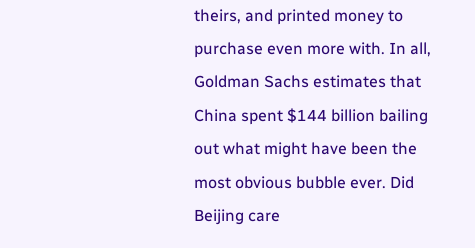theirs, and printed money to purchase even more with. In all, Goldman Sachs estimates that China spent $144 billion bailing out what might have been the most obvious bubble ever. Did Beijing care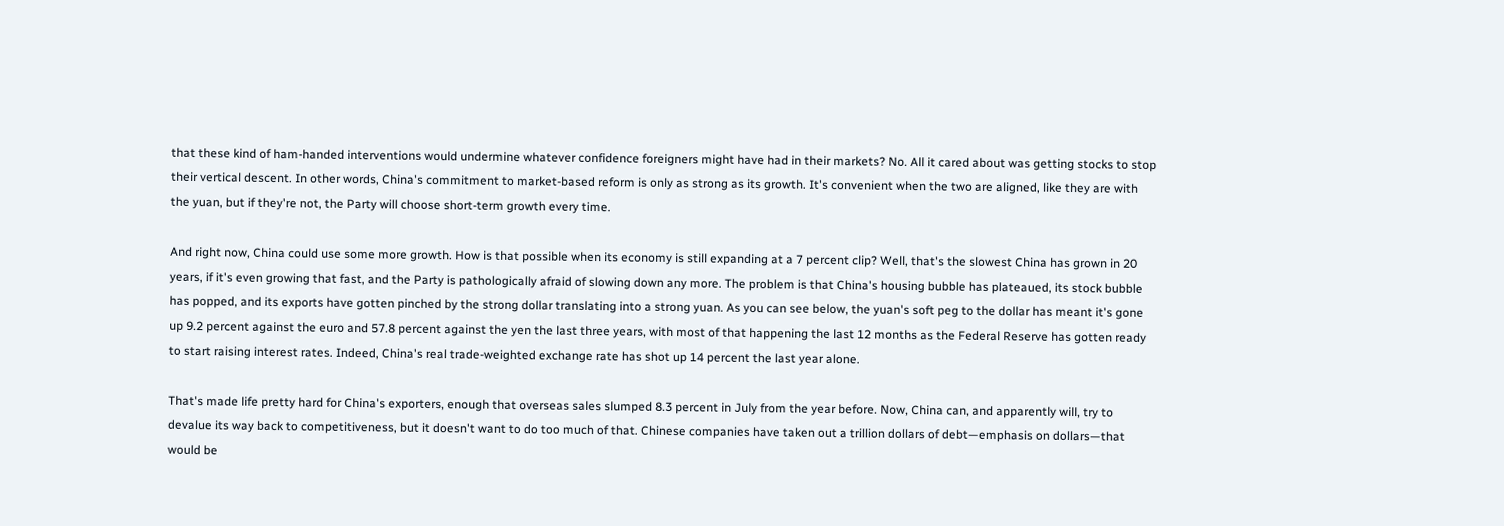that these kind of ham-handed interventions would undermine whatever confidence foreigners might have had in their markets? No. All it cared about was getting stocks to stop their vertical descent. In other words, China's commitment to market-based reform is only as strong as its growth. It's convenient when the two are aligned, like they are with the yuan, but if they're not, the Party will choose short-term growth every time.

And right now, China could use some more growth. How is that possible when its economy is still expanding at a 7 percent clip? Well, that's the slowest China has grown in 20 years, if it's even growing that fast, and the Party is pathologically afraid of slowing down any more. The problem is that China's housing bubble has plateaued, its stock bubble has popped, and its exports have gotten pinched by the strong dollar translating into a strong yuan. As you can see below, the yuan's soft peg to the dollar has meant it's gone up 9.2 percent against the euro and 57.8 percent against the yen the last three years, with most of that happening the last 12 months as the Federal Reserve has gotten ready to start raising interest rates. Indeed, China's real trade-weighted exchange rate has shot up 14 percent the last year alone.

That's made life pretty hard for China's exporters, enough that overseas sales slumped 8.3 percent in July from the year before. Now, China can, and apparently will, try to devalue its way back to competitiveness, but it doesn't want to do too much of that. Chinese companies have taken out a trillion dollars of debt—emphasis on dollars—that would be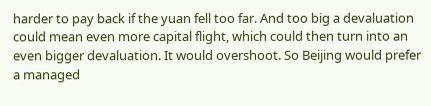harder to pay back if the yuan fell too far. And too big a devaluation could mean even more capital flight, which could then turn into an even bigger devaluation. It would overshoot. So Beijing would prefer a managed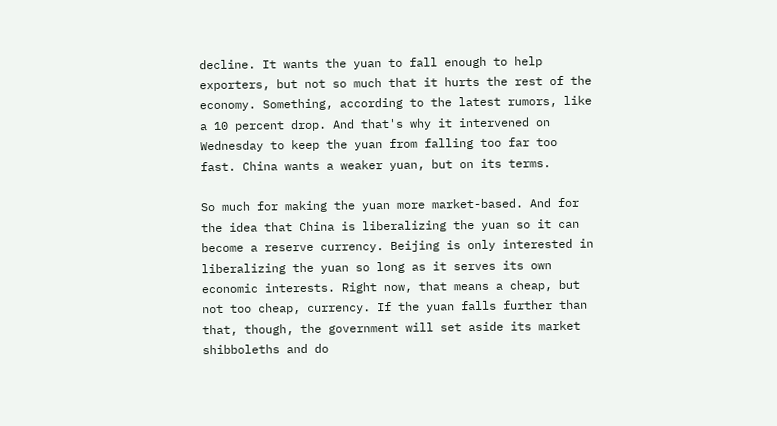decline. It wants the yuan to fall enough to help exporters, but not so much that it hurts the rest of the economy. Something, according to the latest rumors, like a 10 percent drop. And that's why it intervened on Wednesday to keep the yuan from falling too far too fast. China wants a weaker yuan, but on its terms.

So much for making the yuan more market-based. And for the idea that China is liberalizing the yuan so it can become a reserve currency. Beijing is only interested in liberalizing the yuan so long as it serves its own economic interests. Right now, that means a cheap, but not too cheap, currency. If the yuan falls further than that, though, the government will set aside its market shibboleths and do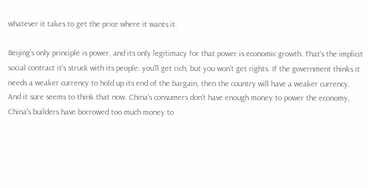whatever it takes to get the price where it wants it.

Beijing's only principle is power, and its only legitimacy for that power is economic growth. That's the implicit social contract it's struck with its people: you'll get rich, but you won't get rights. If the government thinks it needs a weaker currency to hold up its end of the bargain, then the country will have a weaker currency. And it sure seems to think that now. China's consumers don't have enough money to power the economy, China's builders have borrowed too much money to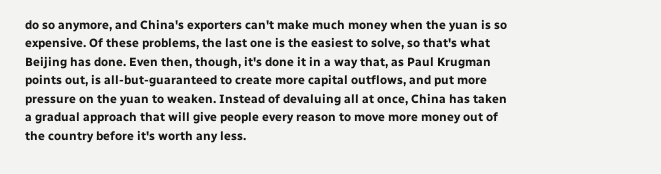do so anymore, and China's exporters can't make much money when the yuan is so expensive. Of these problems, the last one is the easiest to solve, so that's what Beijing has done. Even then, though, it's done it in a way that, as Paul Krugman points out, is all-but-guaranteed to create more capital outflows, and put more pressure on the yuan to weaken. Instead of devaluing all at once, China has taken a gradual approach that will give people every reason to move more money out of the country before it's worth any less.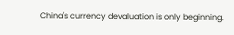China's currency devaluation is only beginning.